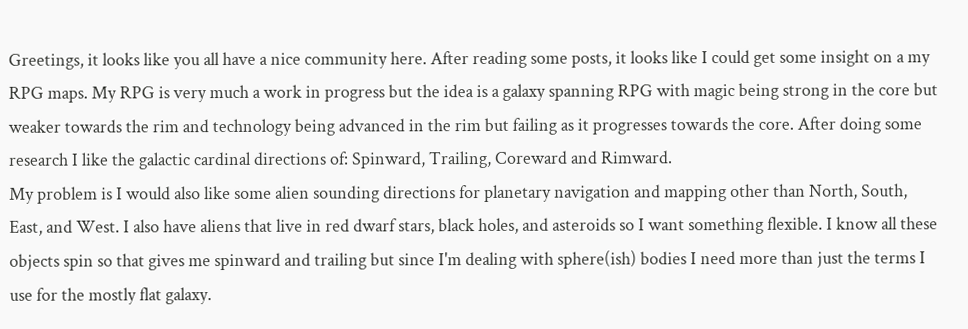Greetings, it looks like you all have a nice community here. After reading some posts, it looks like I could get some insight on a my RPG maps. My RPG is very much a work in progress but the idea is a galaxy spanning RPG with magic being strong in the core but weaker towards the rim and technology being advanced in the rim but failing as it progresses towards the core. After doing some research I like the galactic cardinal directions of: Spinward, Trailing, Coreward and Rimward.
My problem is I would also like some alien sounding directions for planetary navigation and mapping other than North, South, East, and West. I also have aliens that live in red dwarf stars, black holes, and asteroids so I want something flexible. I know all these objects spin so that gives me spinward and trailing but since I'm dealing with sphere(ish) bodies I need more than just the terms I use for the mostly flat galaxy.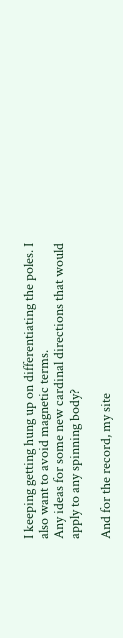I keeping getting hung up on differentiating the poles. I also want to avoid magnetic terms.
Any ideas for some new cardinal directions that would apply to any spinning body?

And for the record, my site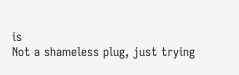is
Not a shameless plug, just trying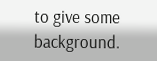to give some background.